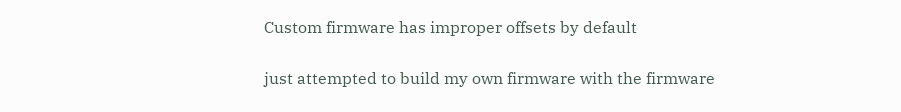Custom firmware has improper offsets by default

just attempted to build my own firmware with the firmware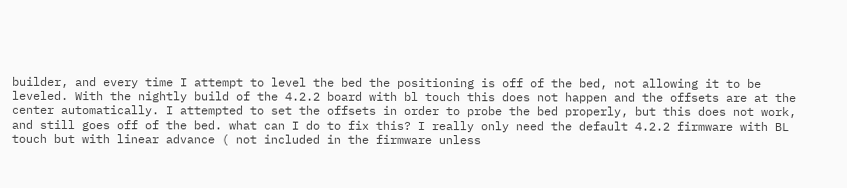builder, and every time I attempt to level the bed the positioning is off of the bed, not allowing it to be leveled. With the nightly build of the 4.2.2 board with bl touch this does not happen and the offsets are at the center automatically. I attempted to set the offsets in order to probe the bed properly, but this does not work, and still goes off of the bed. what can I do to fix this? I really only need the default 4.2.2 firmware with BL touch but with linear advance ( not included in the firmware unless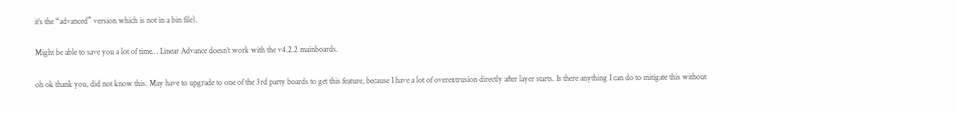it’s the “advanced” version which is not in a bin file).

Might be able to save you a lot of time… Linear Advance doesn’t work with the v4.2.2 mainboards.

oh ok thank you, did not know this. May have to upgrade to one of the 3rd party boards to get this feature, because I have a lot of overextrusion directly after layer starts. Is there anything I can do to mitigate this without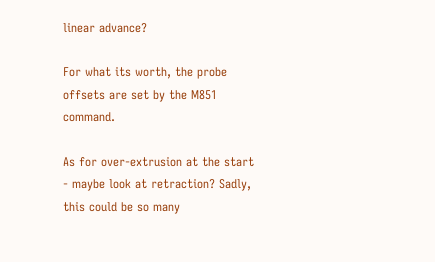linear advance?

For what its worth, the probe offsets are set by the M851 command.

As for over-extrusion at the start - maybe look at retraction? Sadly, this could be so many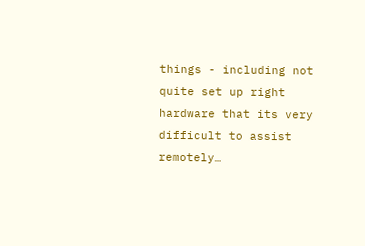things - including not quite set up right hardware that its very difficult to assist remotely…